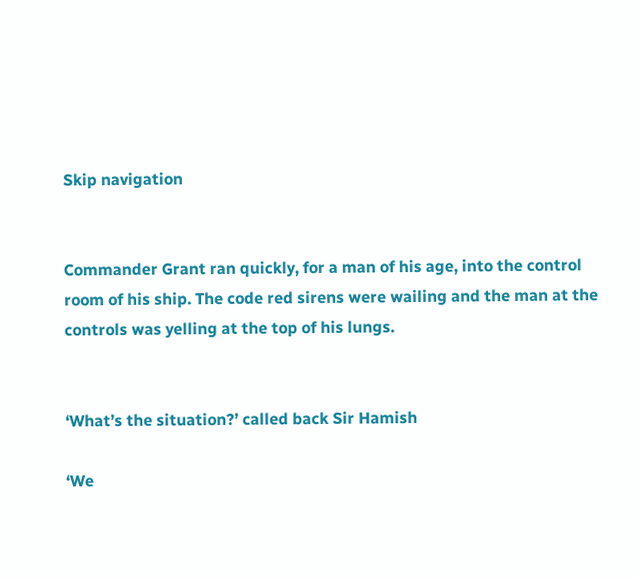Skip navigation


Commander Grant ran quickly, for a man of his age, into the control room of his ship. The code red sirens were wailing and the man at the controls was yelling at the top of his lungs.


‘What’s the situation?’ called back Sir Hamish

‘We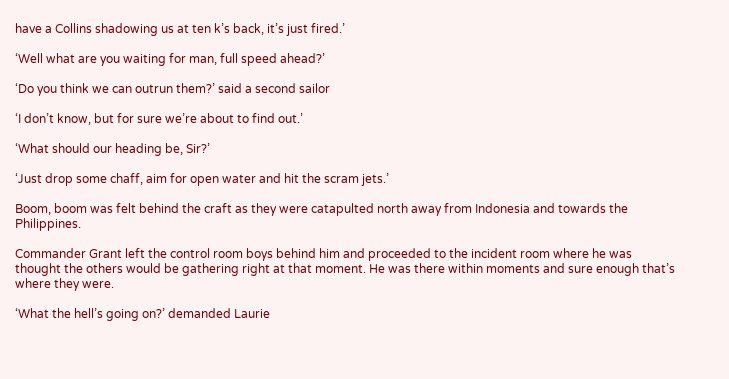have a Collins shadowing us at ten k’s back, it’s just fired.’

‘Well what are you waiting for man, full speed ahead?’

‘Do you think we can outrun them?’ said a second sailor

‘I don’t know, but for sure we’re about to find out.’

‘What should our heading be, Sir?’

‘Just drop some chaff, aim for open water and hit the scram jets.’

Boom, boom was felt behind the craft as they were catapulted north away from Indonesia and towards the Philippines.

Commander Grant left the control room boys behind him and proceeded to the incident room where he was thought the others would be gathering right at that moment. He was there within moments and sure enough that’s where they were.

‘What the hell’s going on?’ demanded Laurie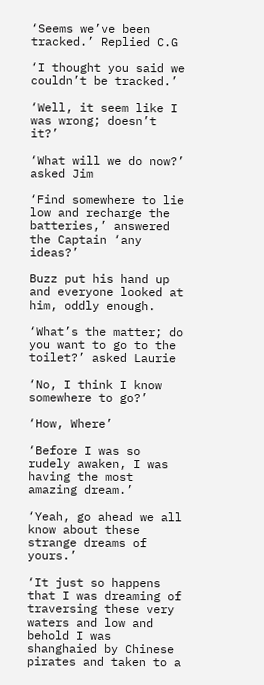‘Seems we’ve been tracked.’ Replied C.G

‘I thought you said we couldn’t be tracked.’

‘Well, it seem like I was wrong; doesn’t it?’

‘What will we do now?’ asked Jim

‘Find somewhere to lie low and recharge the batteries,’ answered the Captain ‘any ideas?’

Buzz put his hand up and everyone looked at him, oddly enough.

‘What’s the matter; do you want to go to the toilet?’ asked Laurie

‘No, I think I know somewhere to go?’

‘How, Where’

‘Before I was so rudely awaken, I was having the most amazing dream.’

‘Yeah, go ahead we all know about these strange dreams of yours.’

‘It just so happens that I was dreaming of traversing these very waters and low and behold I was shanghaied by Chinese pirates and taken to a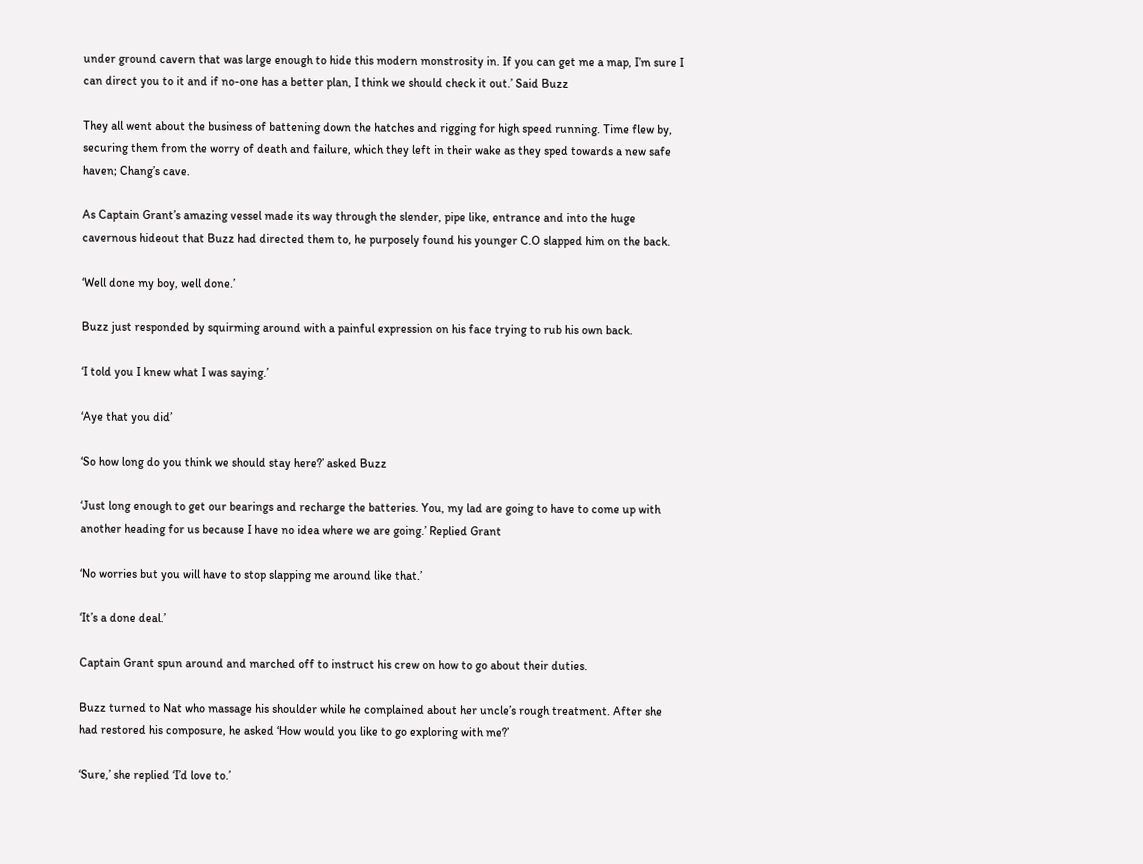under ground cavern that was large enough to hide this modern monstrosity in. If you can get me a map, I’m sure I can direct you to it and if no-one has a better plan, I think we should check it out.’ Said Buzz

They all went about the business of battening down the hatches and rigging for high speed running. Time flew by, securing them from the worry of death and failure, which they left in their wake as they sped towards a new safe haven; Chang’s cave.

As Captain Grant’s amazing vessel made its way through the slender, pipe like, entrance and into the huge cavernous hideout that Buzz had directed them to, he purposely found his younger C.O slapped him on the back.

‘Well done my boy, well done.’

Buzz just responded by squirming around with a painful expression on his face trying to rub his own back.

‘I told you I knew what I was saying.’

‘Aye that you did’

‘So how long do you think we should stay here?’ asked Buzz

‘Just long enough to get our bearings and recharge the batteries. You, my lad are going to have to come up with another heading for us because I have no idea where we are going.’ Replied Grant

‘No worries but you will have to stop slapping me around like that.’

‘It’s a done deal.’

Captain Grant spun around and marched off to instruct his crew on how to go about their duties.

Buzz turned to Nat who massage his shoulder while he complained about her uncle’s rough treatment. After she had restored his composure, he asked ‘How would you like to go exploring with me?’

‘Sure,’ she replied ‘I’d love to.’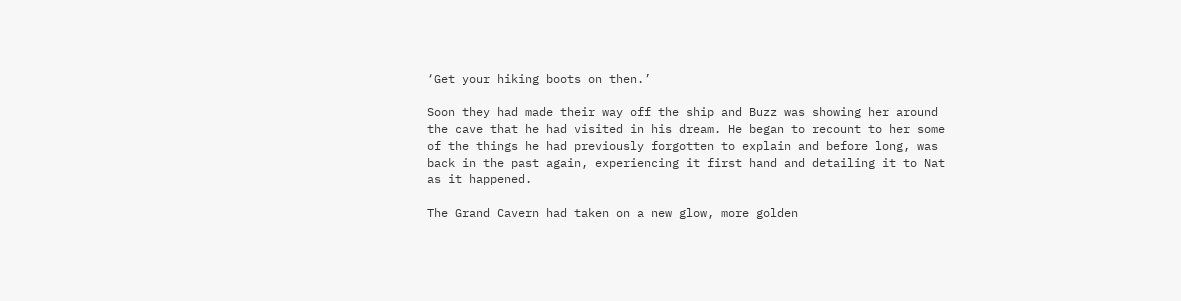‘Get your hiking boots on then.’

Soon they had made their way off the ship and Buzz was showing her around the cave that he had visited in his dream. He began to recount to her some of the things he had previously forgotten to explain and before long, was back in the past again, experiencing it first hand and detailing it to Nat as it happened.

The Grand Cavern had taken on a new glow, more golden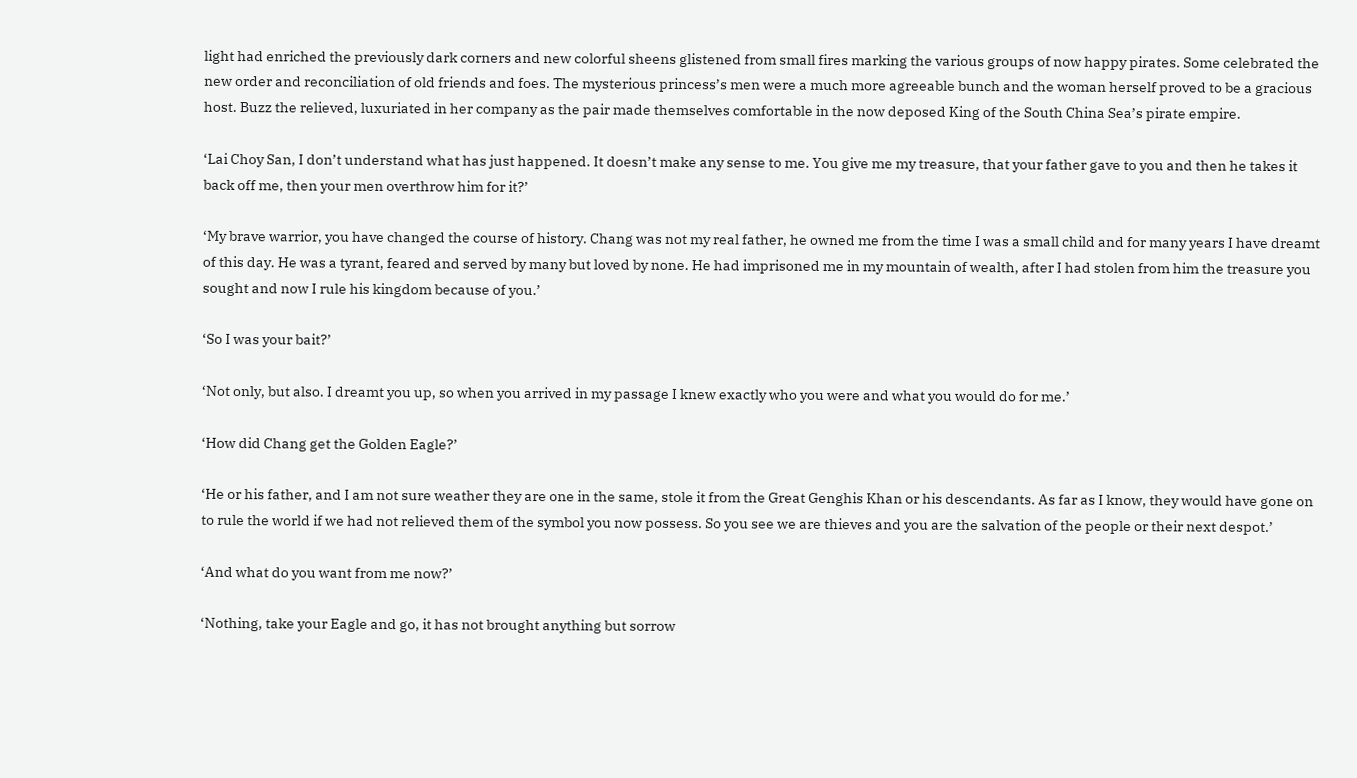light had enriched the previously dark corners and new colorful sheens glistened from small fires marking the various groups of now happy pirates. Some celebrated the new order and reconciliation of old friends and foes. The mysterious princess’s men were a much more agreeable bunch and the woman herself proved to be a gracious host. Buzz the relieved, luxuriated in her company as the pair made themselves comfortable in the now deposed King of the South China Sea’s pirate empire.

‘Lai Choy San, I don’t understand what has just happened. It doesn’t make any sense to me. You give me my treasure, that your father gave to you and then he takes it back off me, then your men overthrow him for it?’

‘My brave warrior, you have changed the course of history. Chang was not my real father, he owned me from the time I was a small child and for many years I have dreamt of this day. He was a tyrant, feared and served by many but loved by none. He had imprisoned me in my mountain of wealth, after I had stolen from him the treasure you sought and now I rule his kingdom because of you.’

‘So I was your bait?’

‘Not only, but also. I dreamt you up, so when you arrived in my passage I knew exactly who you were and what you would do for me.’

‘How did Chang get the Golden Eagle?’

‘He or his father, and I am not sure weather they are one in the same, stole it from the Great Genghis Khan or his descendants. As far as I know, they would have gone on to rule the world if we had not relieved them of the symbol you now possess. So you see we are thieves and you are the salvation of the people or their next despot.’

‘And what do you want from me now?’

‘Nothing, take your Eagle and go, it has not brought anything but sorrow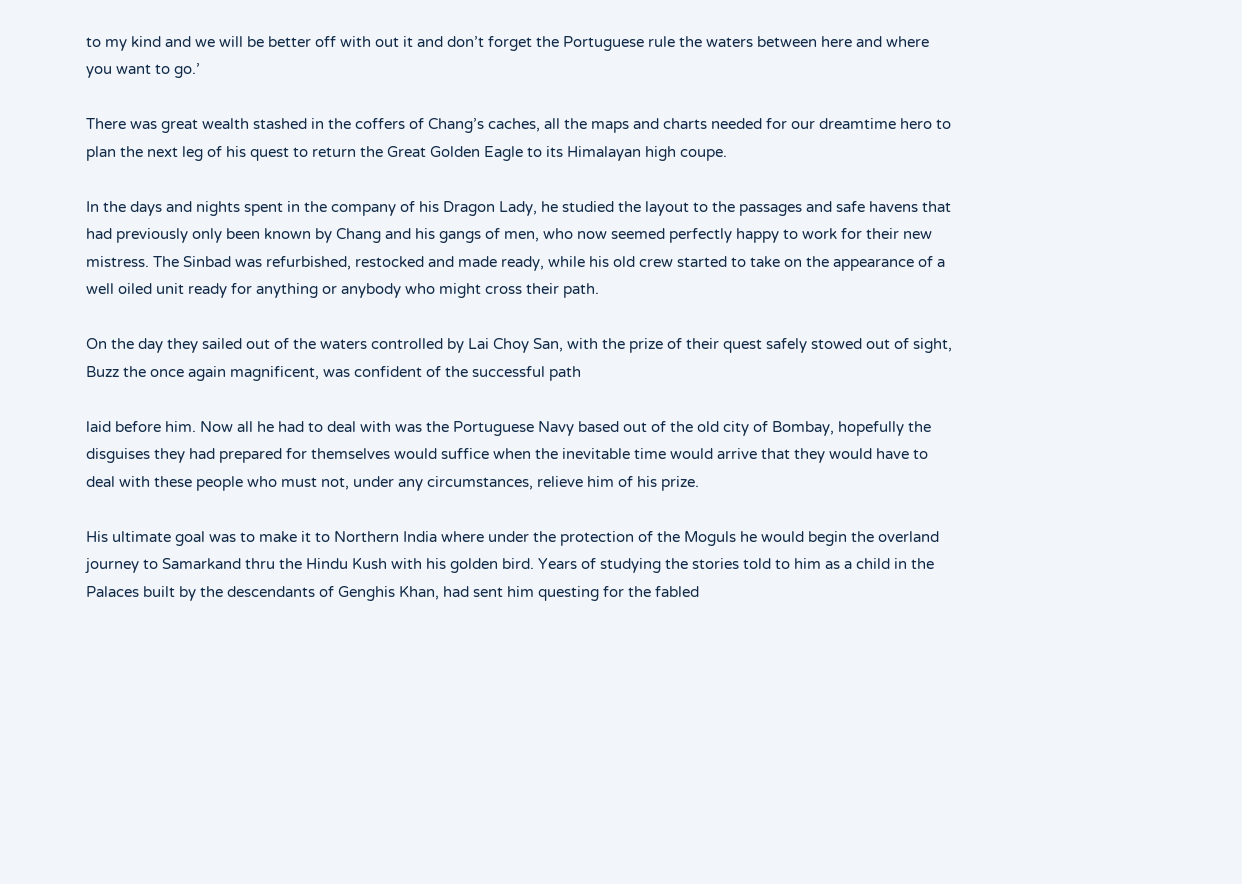to my kind and we will be better off with out it and don’t forget the Portuguese rule the waters between here and where you want to go.’

There was great wealth stashed in the coffers of Chang’s caches, all the maps and charts needed for our dreamtime hero to plan the next leg of his quest to return the Great Golden Eagle to its Himalayan high coupe.

In the days and nights spent in the company of his Dragon Lady, he studied the layout to the passages and safe havens that had previously only been known by Chang and his gangs of men, who now seemed perfectly happy to work for their new mistress. The Sinbad was refurbished, restocked and made ready, while his old crew started to take on the appearance of a well oiled unit ready for anything or anybody who might cross their path.

On the day they sailed out of the waters controlled by Lai Choy San, with the prize of their quest safely stowed out of sight, Buzz the once again magnificent, was confident of the successful path

laid before him. Now all he had to deal with was the Portuguese Navy based out of the old city of Bombay, hopefully the disguises they had prepared for themselves would suffice when the inevitable time would arrive that they would have to deal with these people who must not, under any circumstances, relieve him of his prize.

His ultimate goal was to make it to Northern India where under the protection of the Moguls he would begin the overland journey to Samarkand thru the Hindu Kush with his golden bird. Years of studying the stories told to him as a child in the Palaces built by the descendants of Genghis Khan, had sent him questing for the fabled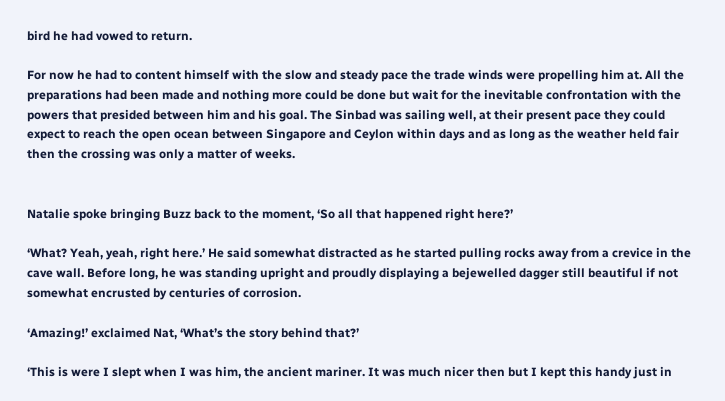bird he had vowed to return.

For now he had to content himself with the slow and steady pace the trade winds were propelling him at. All the preparations had been made and nothing more could be done but wait for the inevitable confrontation with the powers that presided between him and his goal. The Sinbad was sailing well, at their present pace they could expect to reach the open ocean between Singapore and Ceylon within days and as long as the weather held fair then the crossing was only a matter of weeks.


Natalie spoke bringing Buzz back to the moment, ‘So all that happened right here?’

‘What? Yeah, yeah, right here.’ He said somewhat distracted as he started pulling rocks away from a crevice in the cave wall. Before long, he was standing upright and proudly displaying a bejewelled dagger still beautiful if not somewhat encrusted by centuries of corrosion.

‘Amazing!’ exclaimed Nat, ‘What’s the story behind that?’

‘This is were I slept when I was him, the ancient mariner. It was much nicer then but I kept this handy just in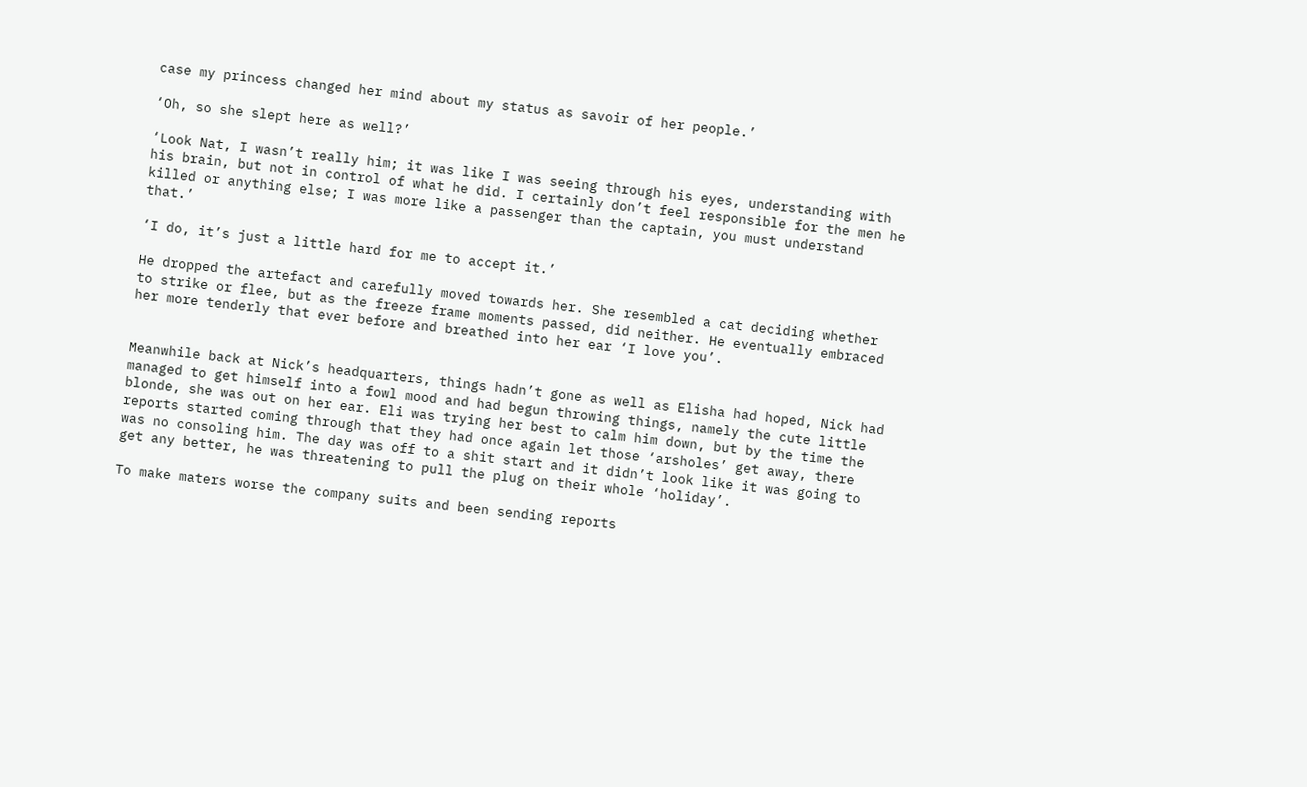case my princess changed her mind about my status as savoir of her people.’

‘Oh, so she slept here as well?’

‘Look Nat, I wasn’t really him; it was like I was seeing through his eyes, understanding with his brain, but not in control of what he did. I certainly don’t feel responsible for the men he killed or anything else; I was more like a passenger than the captain, you must understand that.’

‘I do, it’s just a little hard for me to accept it.’

He dropped the artefact and carefully moved towards her. She resembled a cat deciding whether to strike or flee, but as the freeze frame moments passed, did neither. He eventually embraced her more tenderly that ever before and breathed into her ear ‘I love you’.


Meanwhile back at Nick’s headquarters, things hadn’t gone as well as Elisha had hoped, Nick had managed to get himself into a fowl mood and had begun throwing things, namely the cute little blonde, she was out on her ear. Eli was trying her best to calm him down, but by the time the reports started coming through that they had once again let those ‘arsholes’ get away, there was no consoling him. The day was off to a shit start and it didn’t look like it was going to get any better, he was threatening to pull the plug on their whole ‘holiday’.

To make maters worse the company suits and been sending reports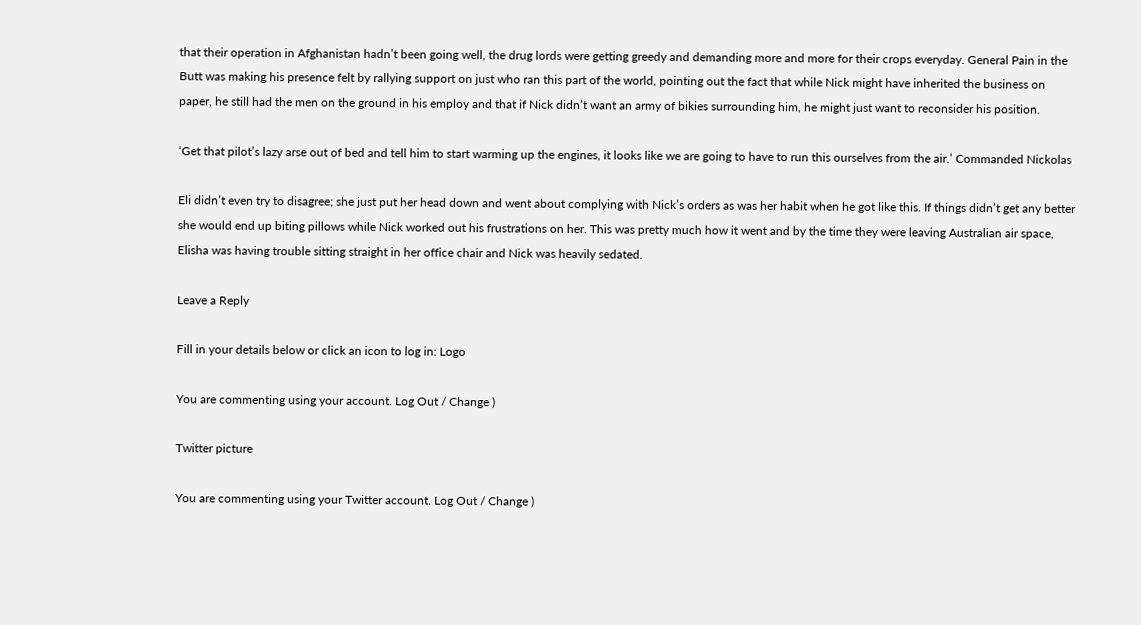that their operation in Afghanistan hadn’t been going well, the drug lords were getting greedy and demanding more and more for their crops everyday. General Pain in the Butt was making his presence felt by rallying support on just who ran this part of the world, pointing out the fact that while Nick might have inherited the business on paper, he still had the men on the ground in his employ and that if Nick didn’t want an army of bikies surrounding him, he might just want to reconsider his position.

‘Get that pilot’s lazy arse out of bed and tell him to start warming up the engines, it looks like we are going to have to run this ourselves from the air.’ Commanded Nickolas

Eli didn’t even try to disagree; she just put her head down and went about complying with Nick’s orders as was her habit when he got like this. If things didn’t get any better she would end up biting pillows while Nick worked out his frustrations on her. This was pretty much how it went and by the time they were leaving Australian air space, Elisha was having trouble sitting straight in her office chair and Nick was heavily sedated.

Leave a Reply

Fill in your details below or click an icon to log in: Logo

You are commenting using your account. Log Out / Change )

Twitter picture

You are commenting using your Twitter account. Log Out / Change )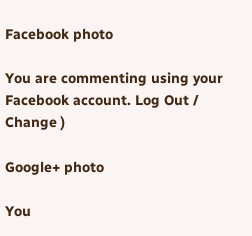Facebook photo

You are commenting using your Facebook account. Log Out / Change )

Google+ photo

You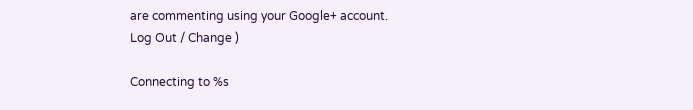are commenting using your Google+ account. Log Out / Change )

Connecting to %s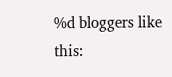%d bloggers like this: